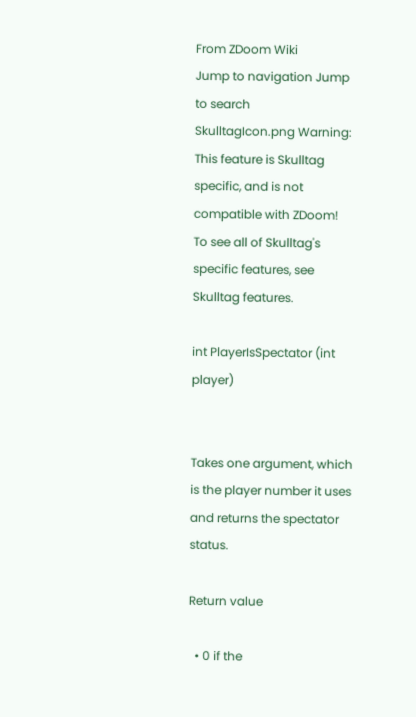From ZDoom Wiki
Jump to navigation Jump to search
SkulltagIcon.png Warning: This feature is Skulltag specific, and is not compatible with ZDoom!
To see all of Skulltag's specific features, see Skulltag features.

int PlayerIsSpectator (int player)


Takes one argument, which is the player number it uses and returns the spectator status.

Return value

  • 0 if the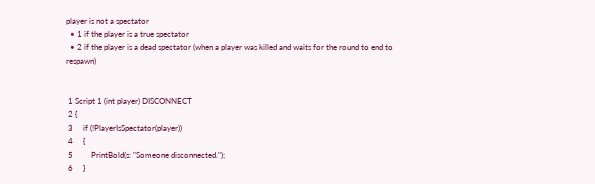player is not a spectator
  • 1 if the player is a true spectator
  • 2 if the player is a dead spectator (when a player was killed and waits for the round to end to respawn)


 1 Script 1 (int player) DISCONNECT
 2 {
 3     if (!PlayerIsSpectator(player))
 4     {
 5         PrintBold(s: "Someone disconnected.");
 6     }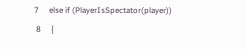7     else if (PlayerIsSpectator(player))
 8     {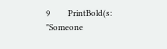9         PrintBold(s: "Someone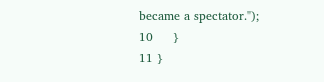became a spectator.");
10     }
11 }